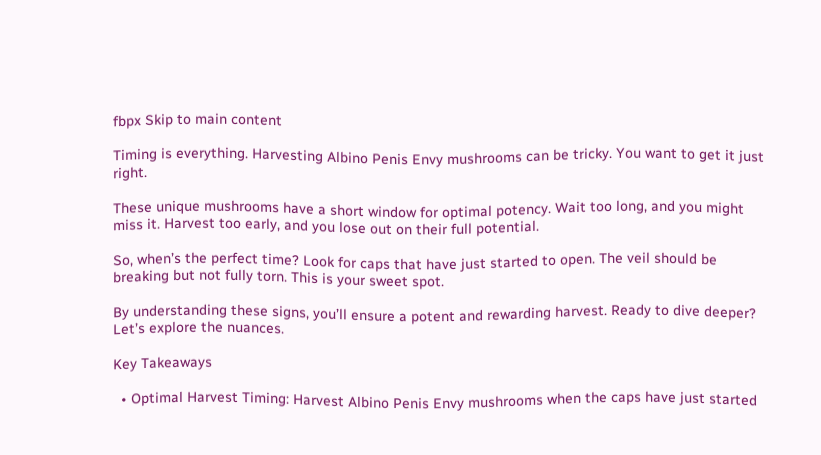fbpx Skip to main content

Timing is everything. Harvesting Albino Penis Envy mushrooms can be tricky. You want to get it just right.

These unique mushrooms have a short window for optimal potency. Wait too long, and you might miss it. Harvest too early, and you lose out on their full potential.

So, when’s the perfect time? Look for caps that have just started to open. The veil should be breaking but not fully torn. This is your sweet spot.

By understanding these signs, you’ll ensure a potent and rewarding harvest. Ready to dive deeper? Let’s explore the nuances.

Key Takeaways

  • Optimal Harvest Timing: Harvest Albino Penis Envy mushrooms when the caps have just started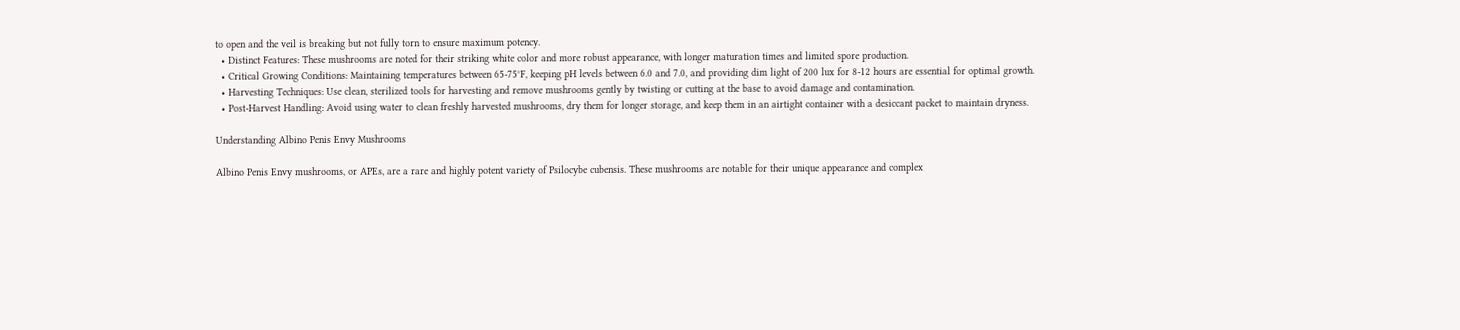to open and the veil is breaking but not fully torn to ensure maximum potency.
  • Distinct Features: These mushrooms are noted for their striking white color and more robust appearance, with longer maturation times and limited spore production.
  • Critical Growing Conditions: Maintaining temperatures between 65-75°F, keeping pH levels between 6.0 and 7.0, and providing dim light of 200 lux for 8-12 hours are essential for optimal growth.
  • Harvesting Techniques: Use clean, sterilized tools for harvesting and remove mushrooms gently by twisting or cutting at the base to avoid damage and contamination.
  • Post-Harvest Handling: Avoid using water to clean freshly harvested mushrooms, dry them for longer storage, and keep them in an airtight container with a desiccant packet to maintain dryness.

Understanding Albino Penis Envy Mushrooms

Albino Penis Envy mushrooms, or APEs, are a rare and highly potent variety of Psilocybe cubensis. These mushrooms are notable for their unique appearance and complex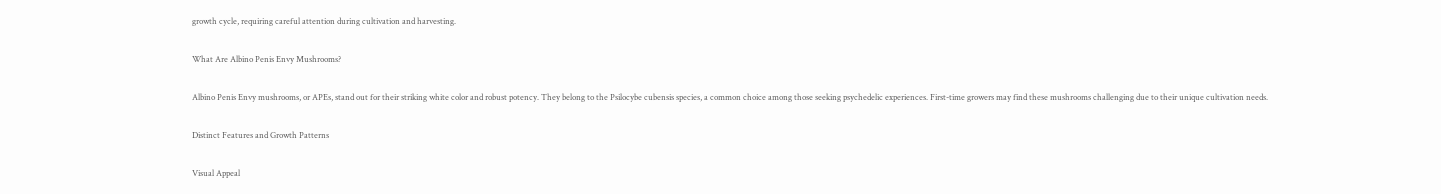growth cycle, requiring careful attention during cultivation and harvesting.

What Are Albino Penis Envy Mushrooms?

Albino Penis Envy mushrooms, or APEs, stand out for their striking white color and robust potency. They belong to the Psilocybe cubensis species, a common choice among those seeking psychedelic experiences. First-time growers may find these mushrooms challenging due to their unique cultivation needs.

Distinct Features and Growth Patterns

Visual Appeal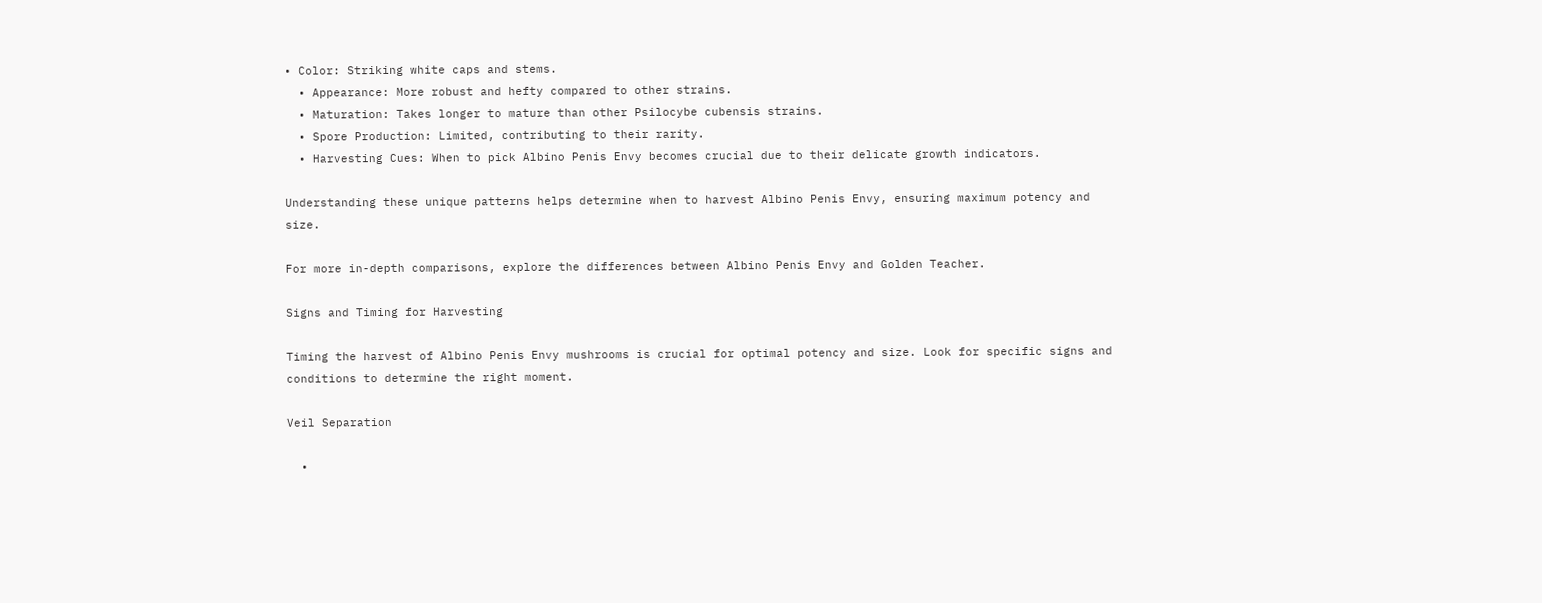• Color: Striking white caps and stems.
  • Appearance: More robust and hefty compared to other strains.
  • Maturation: Takes longer to mature than other Psilocybe cubensis strains.
  • Spore Production: Limited, contributing to their rarity.
  • Harvesting Cues: When to pick Albino Penis Envy becomes crucial due to their delicate growth indicators.

Understanding these unique patterns helps determine when to harvest Albino Penis Envy, ensuring maximum potency and size.

For more in-depth comparisons, explore the differences between Albino Penis Envy and Golden Teacher.

Signs and Timing for Harvesting

Timing the harvest of Albino Penis Envy mushrooms is crucial for optimal potency and size. Look for specific signs and conditions to determine the right moment.

Veil Separation

  •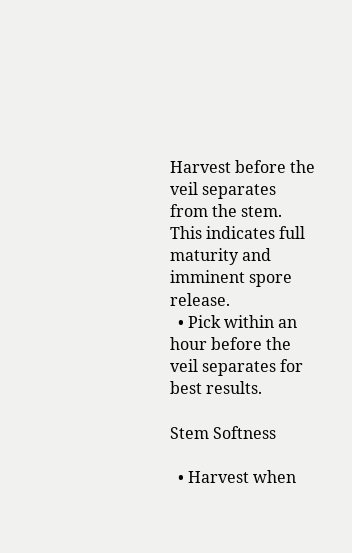Harvest before the veil separates from the stem. This indicates full maturity and imminent spore release.
  • Pick within an hour before the veil separates for best results.

Stem Softness

  • Harvest when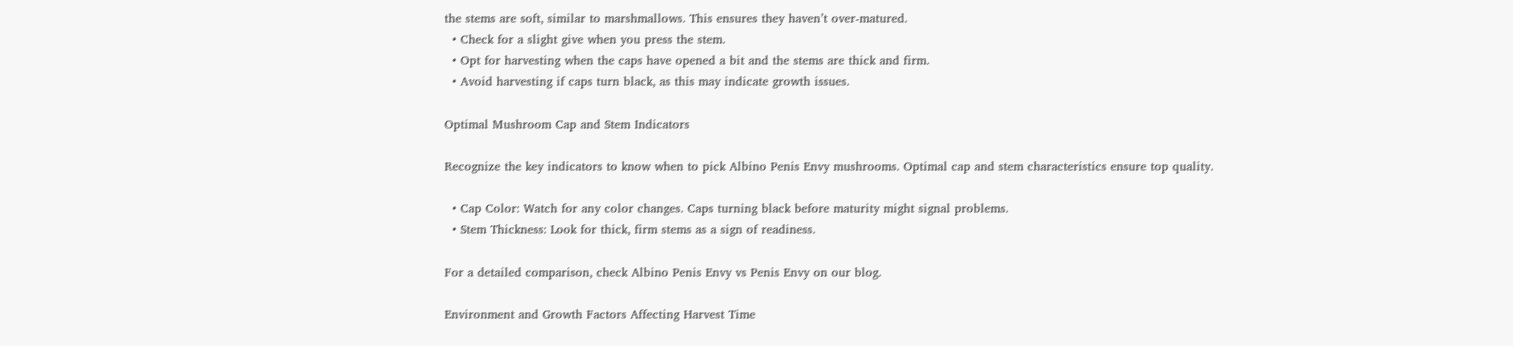the stems are soft, similar to marshmallows. This ensures they haven’t over-matured.
  • Check for a slight give when you press the stem.
  • Opt for harvesting when the caps have opened a bit and the stems are thick and firm.
  • Avoid harvesting if caps turn black, as this may indicate growth issues.

Optimal Mushroom Cap and Stem Indicators

Recognize the key indicators to know when to pick Albino Penis Envy mushrooms. Optimal cap and stem characteristics ensure top quality.

  • Cap Color: Watch for any color changes. Caps turning black before maturity might signal problems.
  • Stem Thickness: Look for thick, firm stems as a sign of readiness.

For a detailed comparison, check Albino Penis Envy vs Penis Envy on our blog.

Environment and Growth Factors Affecting Harvest Time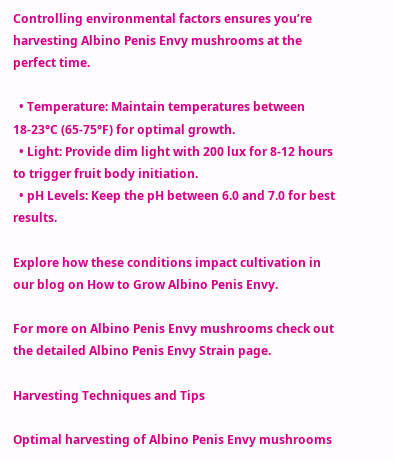Controlling environmental factors ensures you’re harvesting Albino Penis Envy mushrooms at the perfect time.

  • Temperature: Maintain temperatures between 18-23°C (65-75°F) for optimal growth.
  • Light: Provide dim light with 200 lux for 8-12 hours to trigger fruit body initiation.
  • pH Levels: Keep the pH between 6.0 and 7.0 for best results.

Explore how these conditions impact cultivation in our blog on How to Grow Albino Penis Envy.

For more on Albino Penis Envy mushrooms check out the detailed Albino Penis Envy Strain page.

Harvesting Techniques and Tips

Optimal harvesting of Albino Penis Envy mushrooms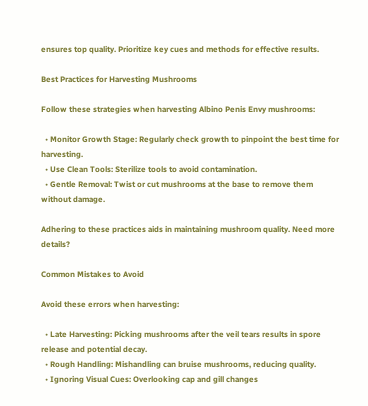ensures top quality. Prioritize key cues and methods for effective results.

Best Practices for Harvesting Mushrooms

Follow these strategies when harvesting Albino Penis Envy mushrooms:

  • Monitor Growth Stage: Regularly check growth to pinpoint the best time for harvesting.
  • Use Clean Tools: Sterilize tools to avoid contamination.
  • Gentle Removal: Twist or cut mushrooms at the base to remove them without damage.

Adhering to these practices aids in maintaining mushroom quality. Need more details?

Common Mistakes to Avoid

Avoid these errors when harvesting:

  • Late Harvesting: Picking mushrooms after the veil tears results in spore release and potential decay.
  • Rough Handling: Mishandling can bruise mushrooms, reducing quality.
  • Ignoring Visual Cues: Overlooking cap and gill changes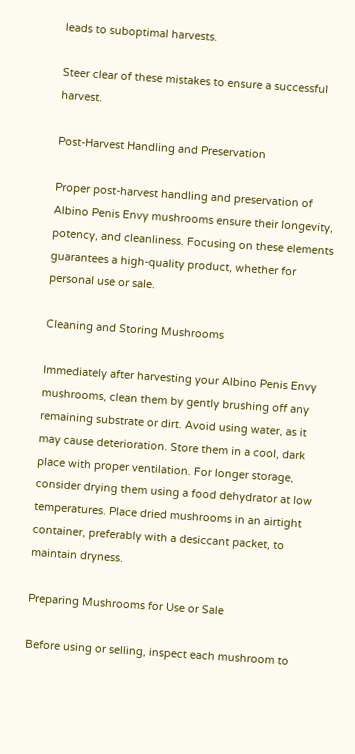leads to suboptimal harvests.

Steer clear of these mistakes to ensure a successful harvest.

Post-Harvest Handling and Preservation

Proper post-harvest handling and preservation of Albino Penis Envy mushrooms ensure their longevity, potency, and cleanliness. Focusing on these elements guarantees a high-quality product, whether for personal use or sale.

Cleaning and Storing Mushrooms

Immediately after harvesting your Albino Penis Envy mushrooms, clean them by gently brushing off any remaining substrate or dirt. Avoid using water, as it may cause deterioration. Store them in a cool, dark place with proper ventilation. For longer storage, consider drying them using a food dehydrator at low temperatures. Place dried mushrooms in an airtight container, preferably with a desiccant packet, to maintain dryness.

Preparing Mushrooms for Use or Sale

Before using or selling, inspect each mushroom to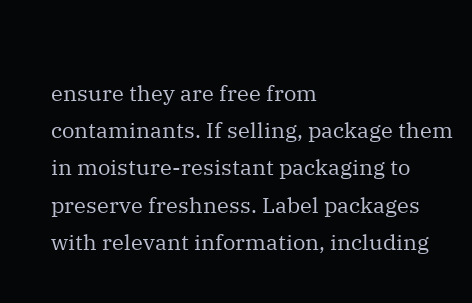ensure they are free from contaminants. If selling, package them in moisture-resistant packaging to preserve freshness. Label packages with relevant information, including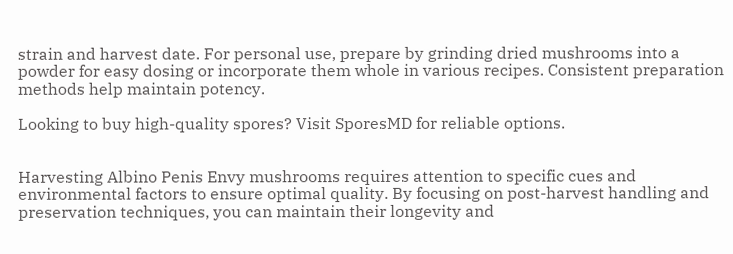strain and harvest date. For personal use, prepare by grinding dried mushrooms into a powder for easy dosing or incorporate them whole in various recipes. Consistent preparation methods help maintain potency.

Looking to buy high-quality spores? Visit SporesMD for reliable options.


Harvesting Albino Penis Envy mushrooms requires attention to specific cues and environmental factors to ensure optimal quality. By focusing on post-harvest handling and preservation techniques, you can maintain their longevity and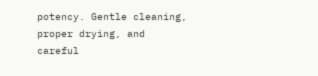potency. Gentle cleaning, proper drying, and careful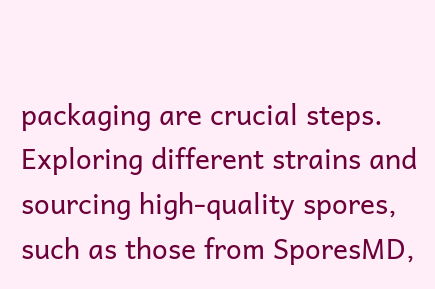packaging are crucial steps. Exploring different strains and sourcing high-quality spores, such as those from SporesMD,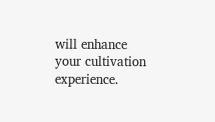will enhance your cultivation experience.